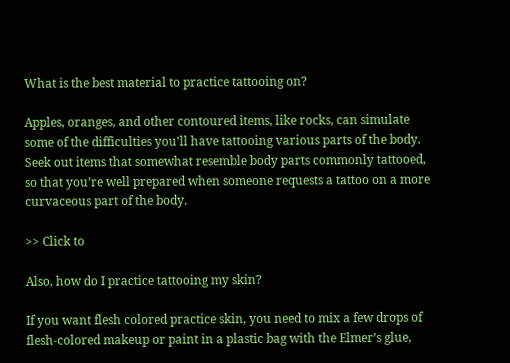What is the best material to practice tattooing on?

Apples, oranges, and other contoured items, like rocks, can simulate some of the difficulties you’ll have tattooing various parts of the body. Seek out items that somewhat resemble body parts commonly tattooed, so that you’re well prepared when someone requests a tattoo on a more curvaceous part of the body.

>> Click to

Also, how do I practice tattooing my skin?

If you want flesh colored practice skin, you need to mix a few drops of flesh-colored makeup or paint in a plastic bag with the Elmer’s glue,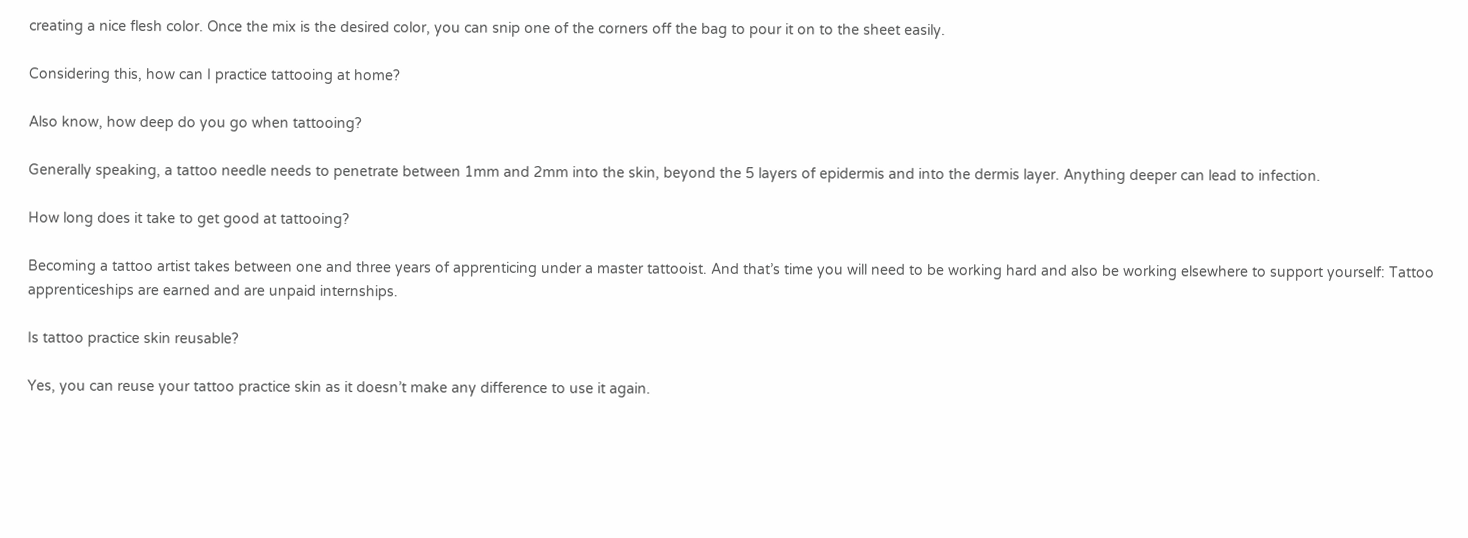creating a nice flesh color. Once the mix is the desired color, you can snip one of the corners off the bag to pour it on to the sheet easily.

Considering this, how can I practice tattooing at home?

Also know, how deep do you go when tattooing?

Generally speaking, a tattoo needle needs to penetrate between 1mm and 2mm into the skin, beyond the 5 layers of epidermis and into the dermis layer. Anything deeper can lead to infection.

How long does it take to get good at tattooing?

Becoming a tattoo artist takes between one and three years of apprenticing under a master tattooist. And that’s time you will need to be working hard and also be working elsewhere to support yourself: Tattoo apprenticeships are earned and are unpaid internships.

Is tattoo practice skin reusable?

Yes, you can reuse your tattoo practice skin as it doesn’t make any difference to use it again.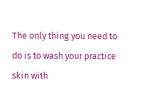The only thing you need to do is to wash your practice skin with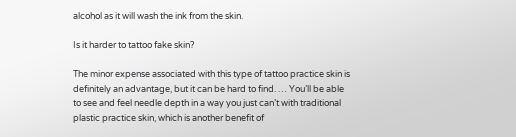alcohol as it will wash the ink from the skin.

Is it harder to tattoo fake skin?

The minor expense associated with this type of tattoo practice skin is definitely an advantage, but it can be hard to find. … You’ll be able to see and feel needle depth in a way you just can’t with traditional plastic practice skin, which is another benefit of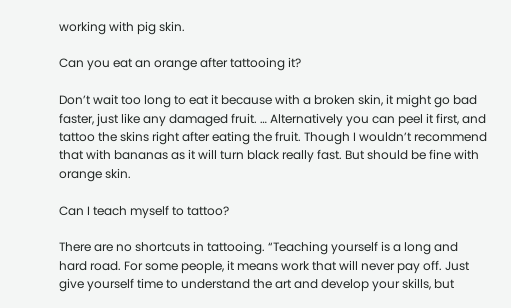working with pig skin.

Can you eat an orange after tattooing it?

Don’t wait too long to eat it because with a broken skin, it might go bad faster, just like any damaged fruit. … Alternatively you can peel it first, and tattoo the skins right after eating the fruit. Though I wouldn’t recommend that with bananas as it will turn black really fast. But should be fine with orange skin.

Can I teach myself to tattoo?

There are no shortcuts in tattooing. “Teaching yourself is a long and hard road. For some people, it means work that will never pay off. Just give yourself time to understand the art and develop your skills, but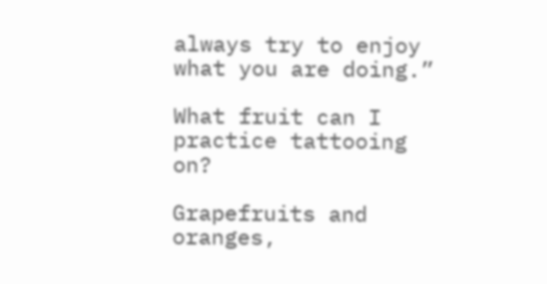always try to enjoy what you are doing.”

What fruit can I practice tattooing on?

Grapefruits and oranges,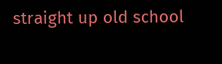straight up old school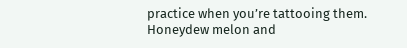practice when you’re tattooing them. Honeydew melon and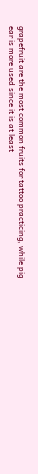grapefruit are the most common fruits for tattoo practicing, while pig ear is more used since it is at least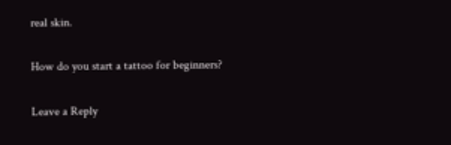real skin.

How do you start a tattoo for beginners?

Leave a Reply